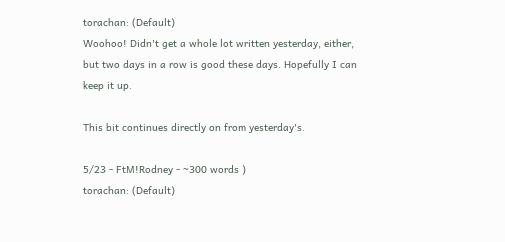torachan: (Default)
Woohoo! Didn't get a whole lot written yesterday, either, but two days in a row is good these days. Hopefully I can keep it up.

This bit continues directly on from yesterday's.

5/23 - FtM!Rodney - ~300 words )
torachan: (Default)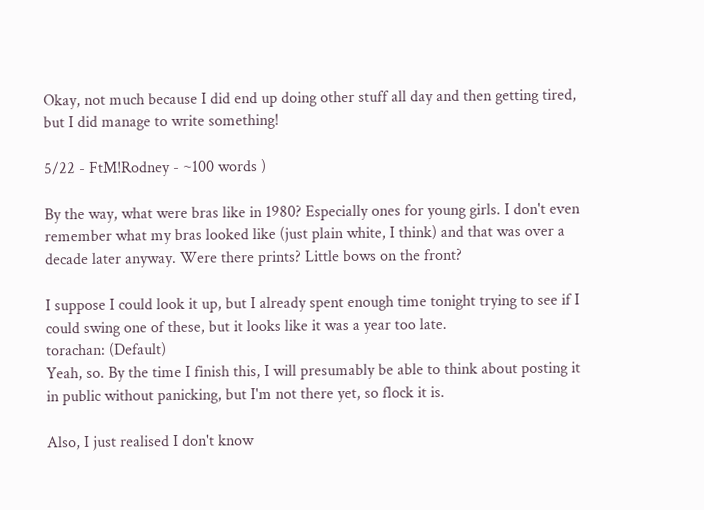Okay, not much because I did end up doing other stuff all day and then getting tired, but I did manage to write something!

5/22 - FtM!Rodney - ~100 words )

By the way, what were bras like in 1980? Especially ones for young girls. I don't even remember what my bras looked like (just plain white, I think) and that was over a decade later anyway. Were there prints? Little bows on the front?

I suppose I could look it up, but I already spent enough time tonight trying to see if I could swing one of these, but it looks like it was a year too late.
torachan: (Default)
Yeah, so. By the time I finish this, I will presumably be able to think about posting it in public without panicking, but I'm not there yet, so flock it is.

Also, I just realised I don't know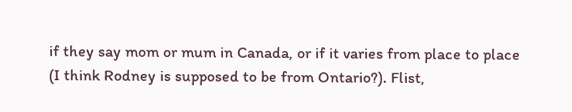if they say mom or mum in Canada, or if it varies from place to place (I think Rodney is supposed to be from Ontario?). Flist,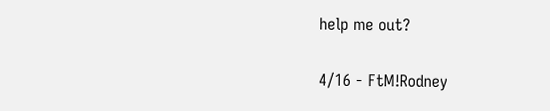help me out?

4/16 - FtM!Rodney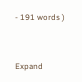- 191 words )


Expand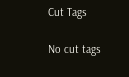Cut Tags

No cut tags